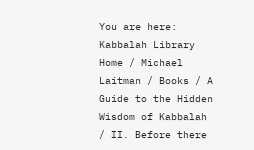You are here: Kabbalah Library Home / Michael Laitman / Books / A Guide to the Hidden Wisdom of Kabbalah / II. Before there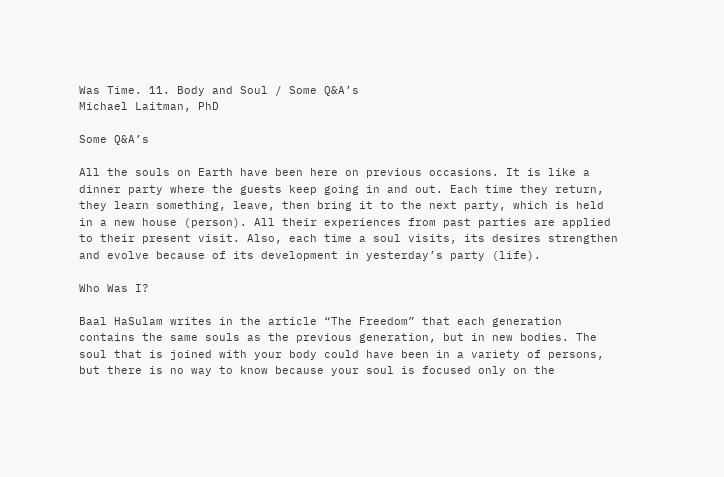Was Time. 11. Body and Soul / Some Q&A’s
Michael Laitman, PhD

Some Q&A’s

All the souls on Earth have been here on previous occasions. It is like a dinner party where the guests keep going in and out. Each time they return, they learn something, leave, then bring it to the next party, which is held in a new house (person). All their experiences from past parties are applied to their present visit. Also, each time a soul visits, its desires strengthen and evolve because of its development in yesterday’s party (life).

Who Was I?

Baal HaSulam writes in the article “The Freedom” that each generation contains the same souls as the previous generation, but in new bodies. The soul that is joined with your body could have been in a variety of persons, but there is no way to know because your soul is focused only on the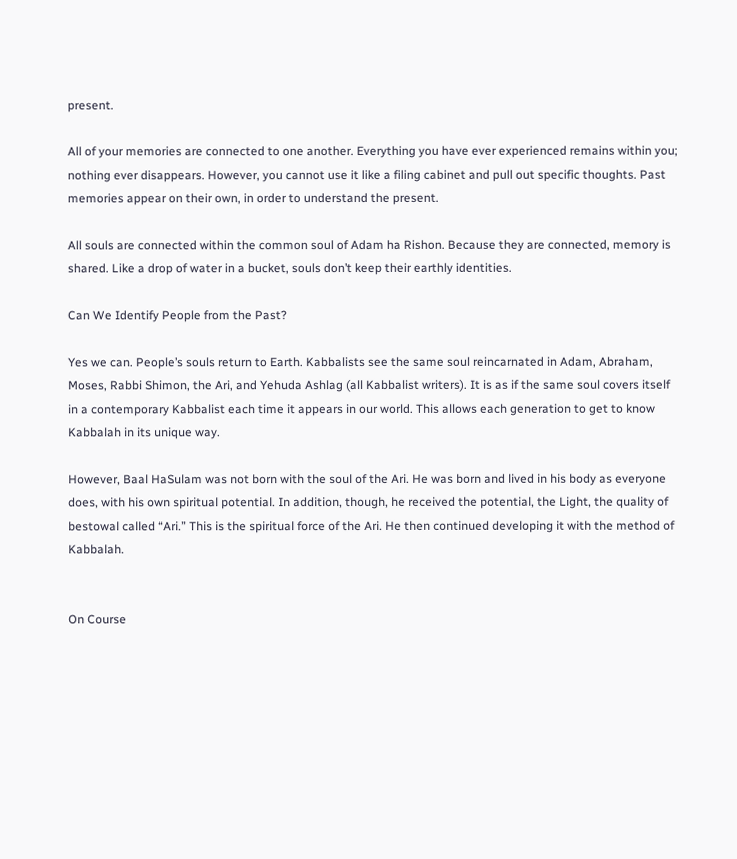present.

All of your memories are connected to one another. Everything you have ever experienced remains within you; nothing ever disappears. However, you cannot use it like a filing cabinet and pull out specific thoughts. Past memories appear on their own, in order to understand the present.

All souls are connected within the common soul of Adam ha Rishon. Because they are connected, memory is shared. Like a drop of water in a bucket, souls don’t keep their earthly identities.

Can We Identify People from the Past?

Yes we can. People’s souls return to Earth. Kabbalists see the same soul reincarnated in Adam, Abraham, Moses, Rabbi Shimon, the Ari, and Yehuda Ashlag (all Kabbalist writers). It is as if the same soul covers itself in a contemporary Kabbalist each time it appears in our world. This allows each generation to get to know Kabbalah in its unique way.

However, Baal HaSulam was not born with the soul of the Ari. He was born and lived in his body as everyone does, with his own spiritual potential. In addition, though, he received the potential, the Light, the quality of bestowal called “Ari.” This is the spiritual force of the Ari. He then continued developing it with the method of Kabbalah.


On Course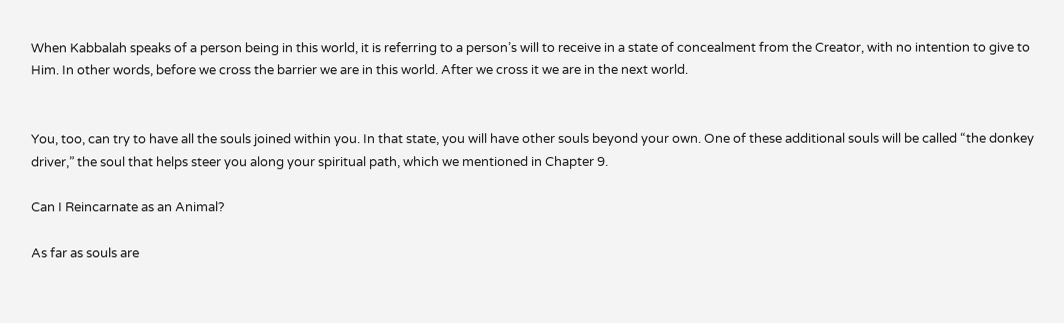When Kabbalah speaks of a person being in this world, it is referring to a person’s will to receive in a state of concealment from the Creator, with no intention to give to Him. In other words, before we cross the barrier we are in this world. After we cross it we are in the next world.


You, too, can try to have all the souls joined within you. In that state, you will have other souls beyond your own. One of these additional souls will be called “the donkey driver,” the soul that helps steer you along your spiritual path, which we mentioned in Chapter 9.

Can I Reincarnate as an Animal?

As far as souls are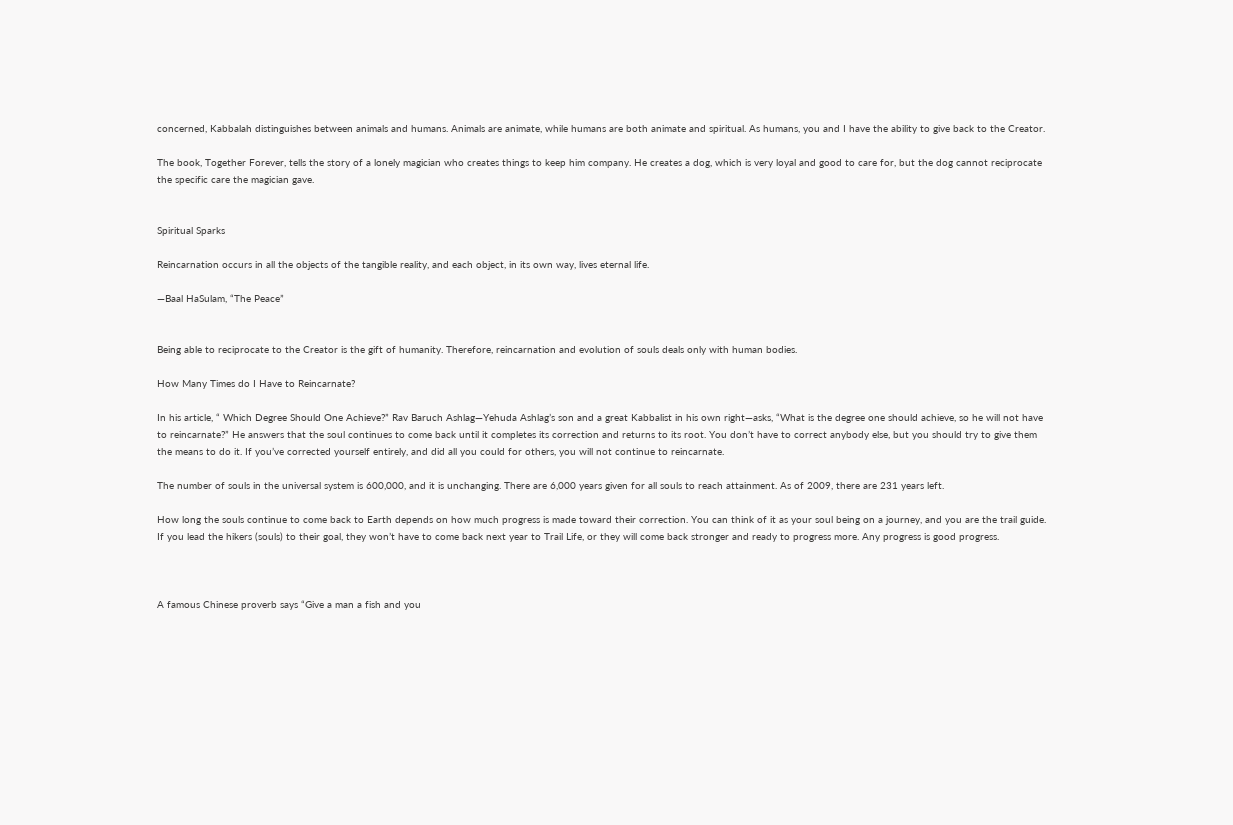concerned, Kabbalah distinguishes between animals and humans. Animals are animate, while humans are both animate and spiritual. As humans, you and I have the ability to give back to the Creator.

The book, Together Forever, tells the story of a lonely magician who creates things to keep him company. He creates a dog, which is very loyal and good to care for, but the dog cannot reciprocate the specific care the magician gave.


Spiritual Sparks

Reincarnation occurs in all the objects of the tangible reality, and each object, in its own way, lives eternal life.

—Baal HaSulam, “The Peace”


Being able to reciprocate to the Creator is the gift of humanity. Therefore, reincarnation and evolution of souls deals only with human bodies.

How Many Times do I Have to Reincarnate?

In his article, “ Which Degree Should One Achieve?” Rav Baruch Ashlag—Yehuda Ashlag’s son and a great Kabbalist in his own right—asks, “What is the degree one should achieve, so he will not have to reincarnate?” He answers that the soul continues to come back until it completes its correction and returns to its root. You don’t have to correct anybody else, but you should try to give them the means to do it. If you’ve corrected yourself entirely, and did all you could for others, you will not continue to reincarnate.

The number of souls in the universal system is 600,000, and it is unchanging. There are 6,000 years given for all souls to reach attainment. As of 2009, there are 231 years left.

How long the souls continue to come back to Earth depends on how much progress is made toward their correction. You can think of it as your soul being on a journey, and you are the trail guide. If you lead the hikers (souls) to their goal, they won’t have to come back next year to Trail Life, or they will come back stronger and ready to progress more. Any progress is good progress.



A famous Chinese proverb says “Give a man a fish and you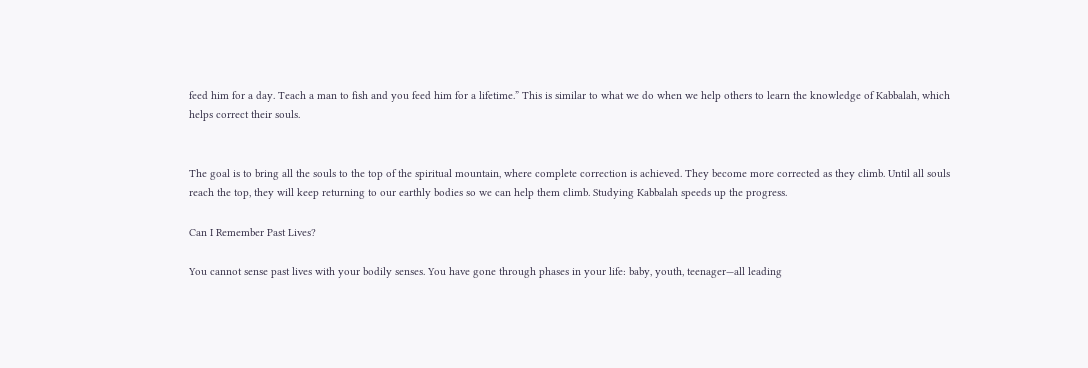feed him for a day. Teach a man to fish and you feed him for a lifetime.” This is similar to what we do when we help others to learn the knowledge of Kabbalah, which helps correct their souls.


The goal is to bring all the souls to the top of the spiritual mountain, where complete correction is achieved. They become more corrected as they climb. Until all souls reach the top, they will keep returning to our earthly bodies so we can help them climb. Studying Kabbalah speeds up the progress.

Can I Remember Past Lives?

You cannot sense past lives with your bodily senses. You have gone through phases in your life: baby, youth, teenager—all leading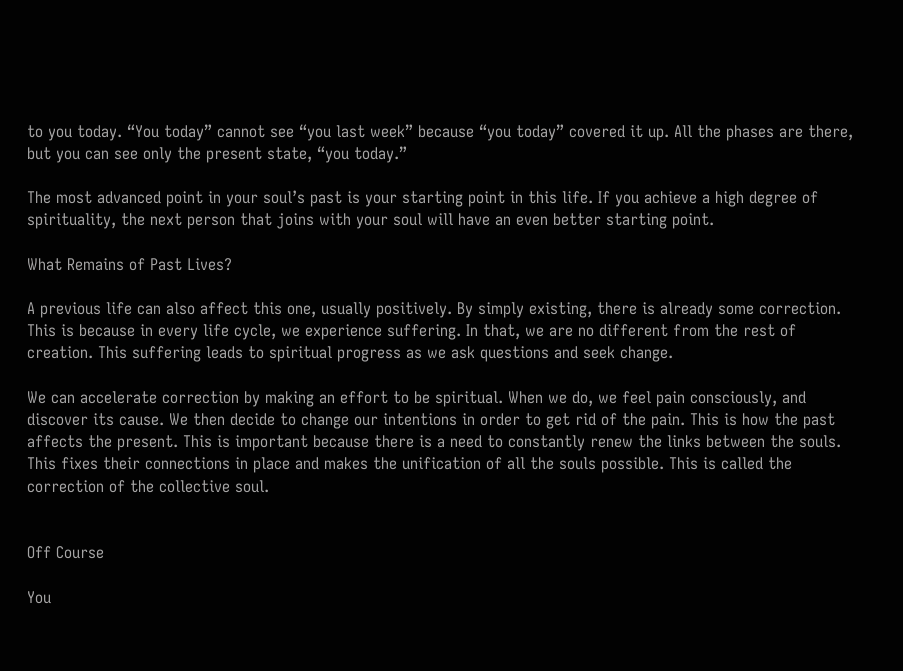to you today. “You today” cannot see “you last week” because “you today” covered it up. All the phases are there, but you can see only the present state, “you today.”

The most advanced point in your soul’s past is your starting point in this life. If you achieve a high degree of spirituality, the next person that joins with your soul will have an even better starting point.

What Remains of Past Lives?

A previous life can also affect this one, usually positively. By simply existing, there is already some correction. This is because in every life cycle, we experience suffering. In that, we are no different from the rest of creation. This suffering leads to spiritual progress as we ask questions and seek change.

We can accelerate correction by making an effort to be spiritual. When we do, we feel pain consciously, and discover its cause. We then decide to change our intentions in order to get rid of the pain. This is how the past affects the present. This is important because there is a need to constantly renew the links between the souls. This fixes their connections in place and makes the unification of all the souls possible. This is called the correction of the collective soul.


Off Course

You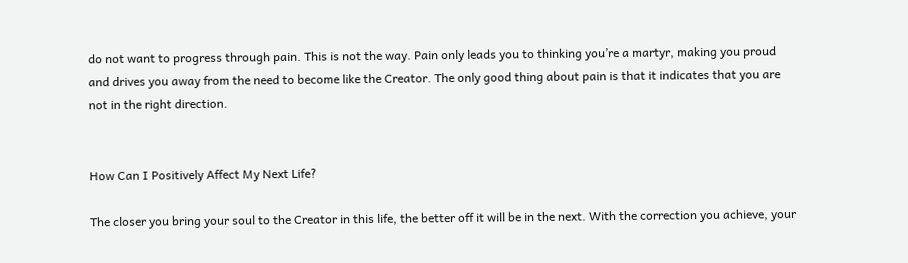do not want to progress through pain. This is not the way. Pain only leads you to thinking you’re a martyr, making you proud and drives you away from the need to become like the Creator. The only good thing about pain is that it indicates that you are not in the right direction.


How Can I Positively Affect My Next Life?

The closer you bring your soul to the Creator in this life, the better off it will be in the next. With the correction you achieve, your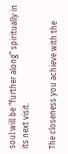soul will be “further along” spiritually in its next visit.

The closeness you achieve with the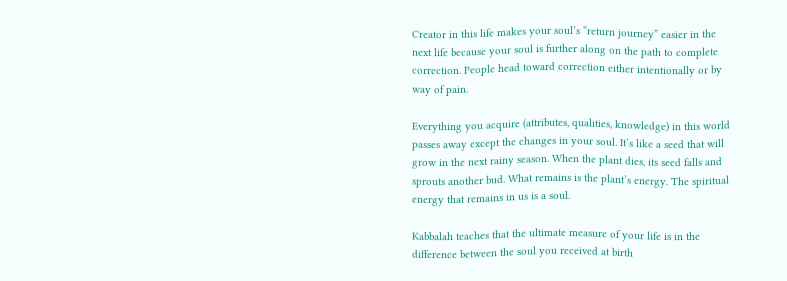Creator in this life makes your soul’s “return journey” easier in the next life because your soul is further along on the path to complete correction. People head toward correction either intentionally or by way of pain.

Everything you acquire (attributes, qualities, knowledge) in this world passes away except the changes in your soul. It’s like a seed that will grow in the next rainy season. When the plant dies, its seed falls and sprouts another bud. What remains is the plant’s energy. The spiritual energy that remains in us is a soul.

Kabbalah teaches that the ultimate measure of your life is in the difference between the soul you received at birth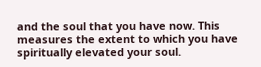and the soul that you have now. This measures the extent to which you have spiritually elevated your soul.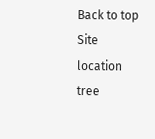Back to top
Site location tree